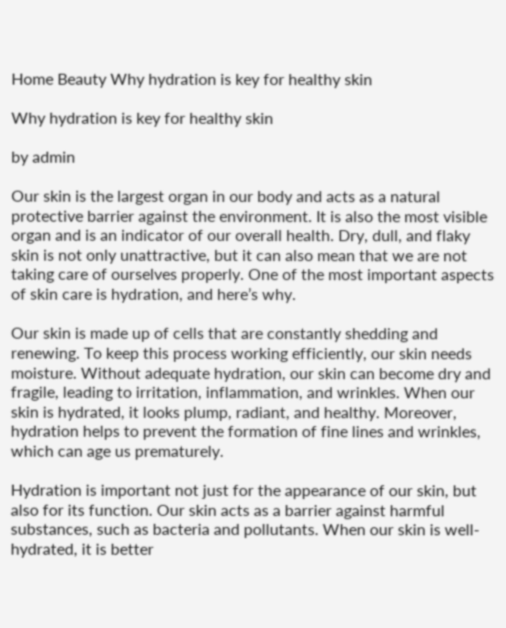Home Beauty Why hydration is key for healthy skin

Why hydration is key for healthy skin

by admin

Our skin is the largest organ in our body and acts as a natural protective barrier against the environment. It is also the most visible organ and is an indicator of our overall health. Dry, dull, and flaky skin is not only unattractive, but it can also mean that we are not taking care of ourselves properly. One of the most important aspects of skin care is hydration, and here’s why.

Our skin is made up of cells that are constantly shedding and renewing. To keep this process working efficiently, our skin needs moisture. Without adequate hydration, our skin can become dry and fragile, leading to irritation, inflammation, and wrinkles. When our skin is hydrated, it looks plump, radiant, and healthy. Moreover, hydration helps to prevent the formation of fine lines and wrinkles, which can age us prematurely.

Hydration is important not just for the appearance of our skin, but also for its function. Our skin acts as a barrier against harmful substances, such as bacteria and pollutants. When our skin is well-hydrated, it is better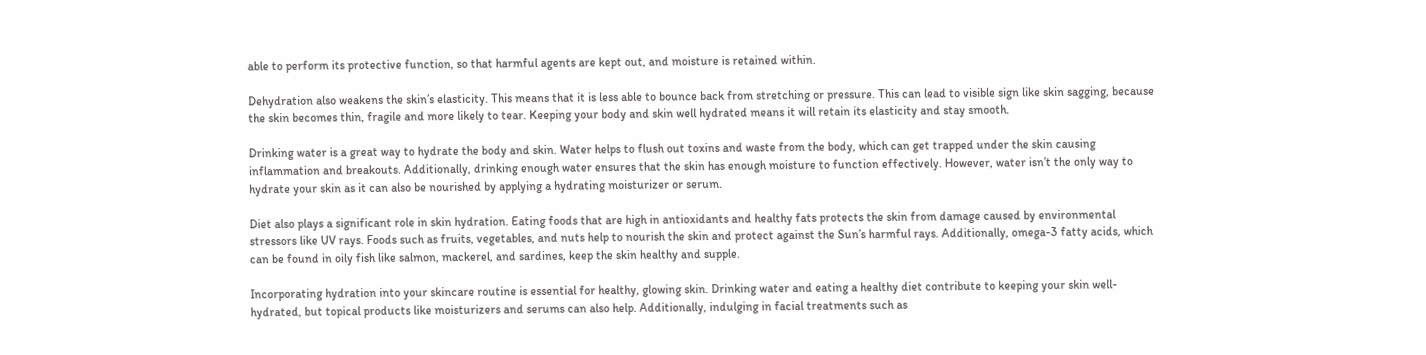able to perform its protective function, so that harmful agents are kept out, and moisture is retained within.

Dehydration also weakens the skin’s elasticity. This means that it is less able to bounce back from stretching or pressure. This can lead to visible sign like skin sagging, because the skin becomes thin, fragile and more likely to tear. Keeping your body and skin well hydrated means it will retain its elasticity and stay smooth.

Drinking water is a great way to hydrate the body and skin. Water helps to flush out toxins and waste from the body, which can get trapped under the skin causing inflammation and breakouts. Additionally, drinking enough water ensures that the skin has enough moisture to function effectively. However, water isn’t the only way to hydrate your skin as it can also be nourished by applying a hydrating moisturizer or serum.

Diet also plays a significant role in skin hydration. Eating foods that are high in antioxidants and healthy fats protects the skin from damage caused by environmental stressors like UV rays. Foods such as fruits, vegetables, and nuts help to nourish the skin and protect against the Sun’s harmful rays. Additionally, omega-3 fatty acids, which can be found in oily fish like salmon, mackerel, and sardines, keep the skin healthy and supple.

Incorporating hydration into your skincare routine is essential for healthy, glowing skin. Drinking water and eating a healthy diet contribute to keeping your skin well-hydrated, but topical products like moisturizers and serums can also help. Additionally, indulging in facial treatments such as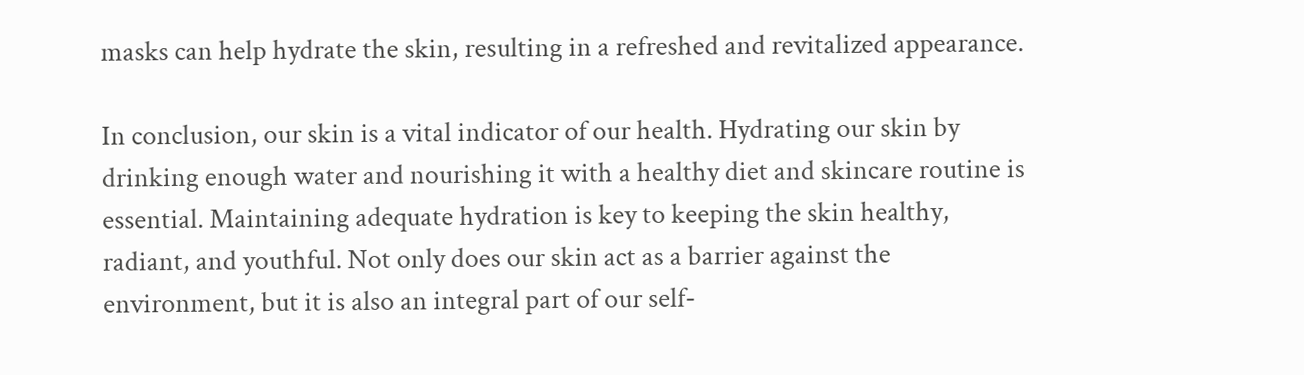masks can help hydrate the skin, resulting in a refreshed and revitalized appearance.

In conclusion, our skin is a vital indicator of our health. Hydrating our skin by drinking enough water and nourishing it with a healthy diet and skincare routine is essential. Maintaining adequate hydration is key to keeping the skin healthy, radiant, and youthful. Not only does our skin act as a barrier against the environment, but it is also an integral part of our self-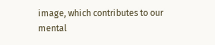image, which contributes to our mental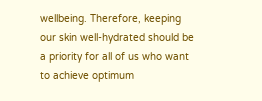wellbeing. Therefore, keeping our skin well-hydrated should be a priority for all of us who want to achieve optimum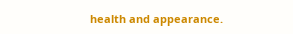health and appearance.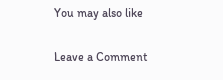You may also like

Leave a Comment